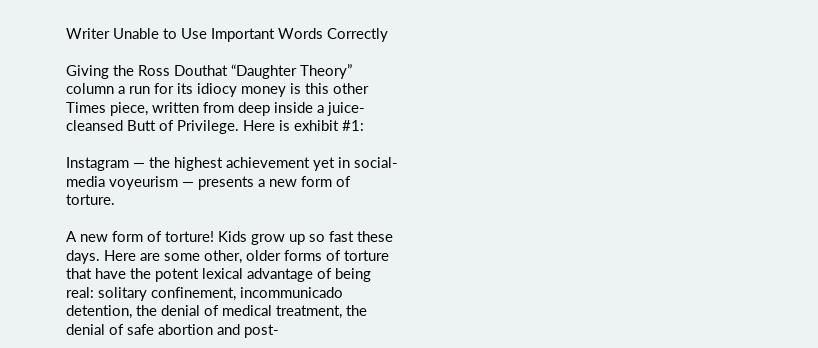Writer Unable to Use Important Words Correctly

Giving the Ross Douthat “Daughter Theory” column a run for its idiocy money is this other Times piece, written from deep inside a juice-cleansed Butt of Privilege. Here is exhibit #1:

Instagram — the highest achievement yet in social-media voyeurism — presents a new form of torture.

A new form of torture! Kids grow up so fast these days. Here are some other, older forms of torture that have the potent lexical advantage of being real: solitary confinement, incommunicado detention, the denial of medical treatment, the denial of safe abortion and post-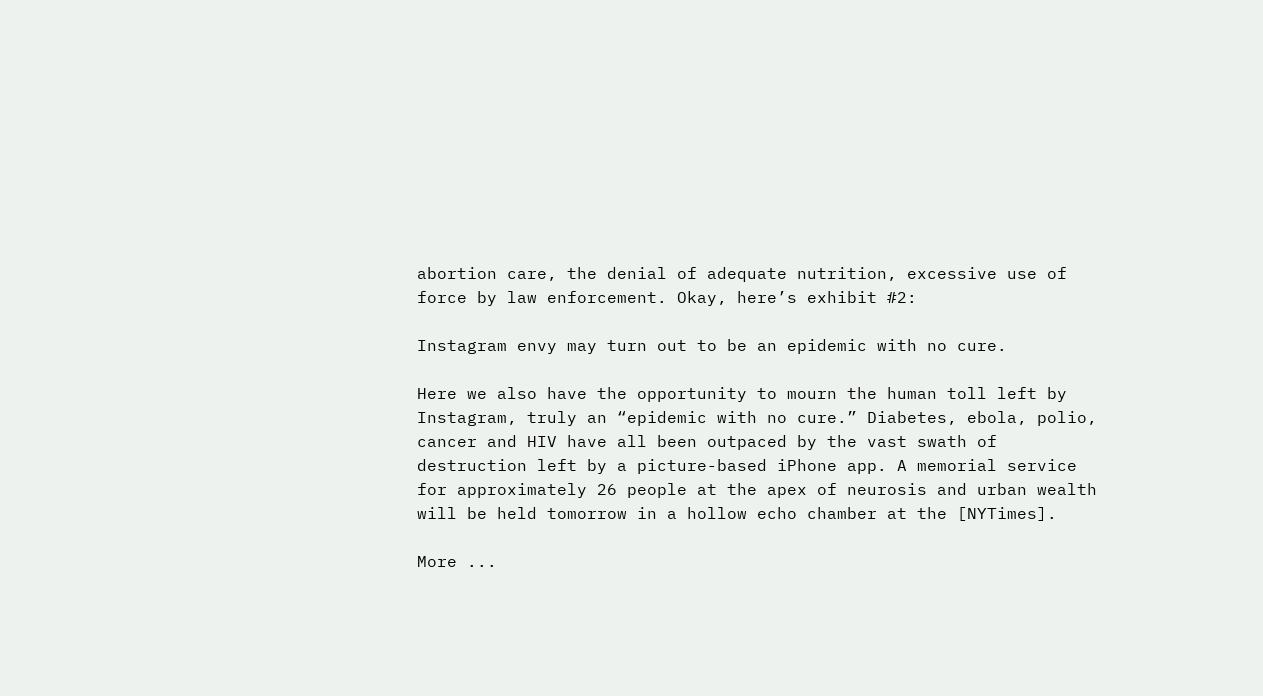abortion care, the denial of adequate nutrition, excessive use of force by law enforcement. Okay, here’s exhibit #2:

Instagram envy may turn out to be an epidemic with no cure.

Here we also have the opportunity to mourn the human toll left by Instagram, truly an “epidemic with no cure.” Diabetes, ebola, polio, cancer and HIV have all been outpaced by the vast swath of destruction left by a picture-based iPhone app. A memorial service for approximately 26 people at the apex of neurosis and urban wealth will be held tomorrow in a hollow echo chamber at the [NYTimes].

More ...